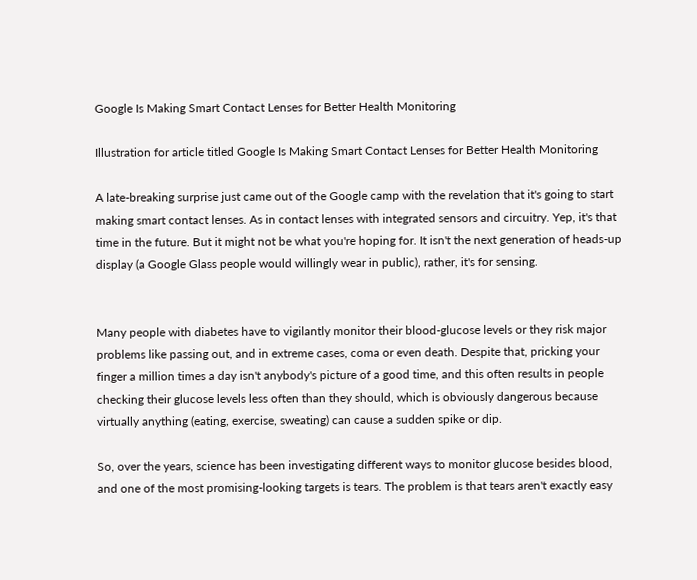Google Is Making Smart Contact Lenses for Better Health Monitoring

Illustration for article titled Google Is Making Smart Contact Lenses for Better Health Monitoring

A late-breaking surprise just came out of the Google camp with the revelation that it's going to start making smart contact lenses. As in contact lenses with integrated sensors and circuitry. Yep, it's that time in the future. But it might not be what you're hoping for. It isn't the next generation of heads-up display (a Google Glass people would willingly wear in public), rather, it's for sensing.


Many people with diabetes have to vigilantly monitor their blood-glucose levels or they risk major problems like passing out, and in extreme cases, coma or even death. Despite that, pricking your finger a million times a day isn't anybody's picture of a good time, and this often results in people checking their glucose levels less often than they should, which is obviously dangerous because virtually anything (eating, exercise, sweating) can cause a sudden spike or dip.

So, over the years, science has been investigating different ways to monitor glucose besides blood, and one of the most promising-looking targets is tears. The problem is that tears aren't exactly easy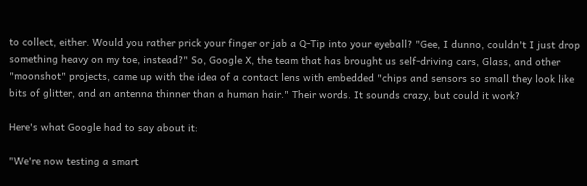to collect, either. Would you rather prick your finger or jab a Q-Tip into your eyeball? "Gee, I dunno, couldn't I just drop something heavy on my toe, instead?" So, Google X, the team that has brought us self-driving cars, Glass, and other "moonshot" projects, came up with the idea of a contact lens with embedded "chips and sensors so small they look like bits of glitter, and an antenna thinner than a human hair." Their words. It sounds crazy, but could it work?

Here's what Google had to say about it:

"We're now testing a smart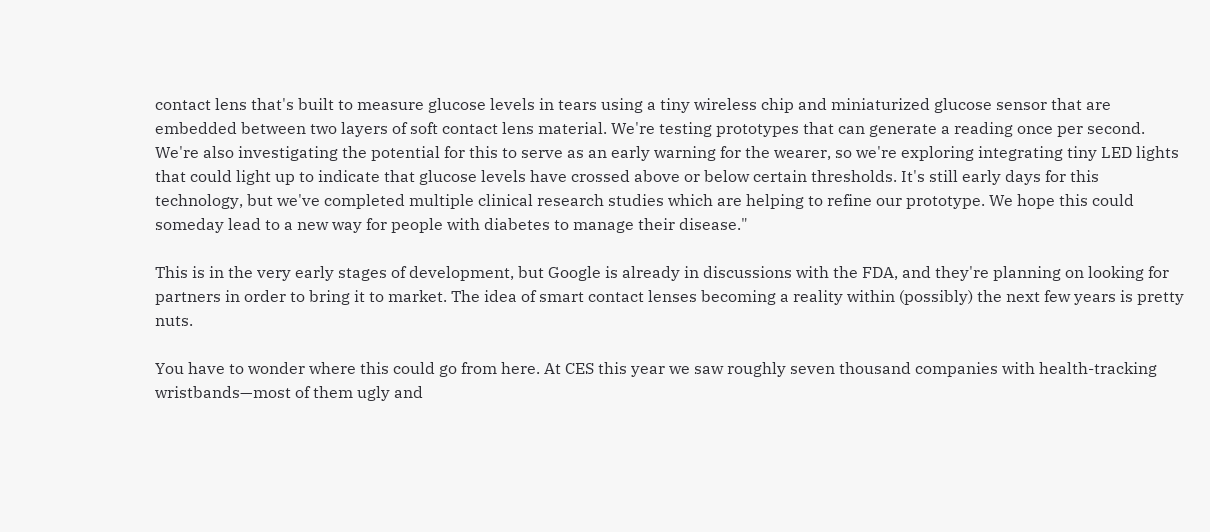contact lens that's built to measure glucose levels in tears using a tiny wireless chip and miniaturized glucose sensor that are embedded between two layers of soft contact lens material. We're testing prototypes that can generate a reading once per second. We're also investigating the potential for this to serve as an early warning for the wearer, so we're exploring integrating tiny LED lights that could light up to indicate that glucose levels have crossed above or below certain thresholds. It's still early days for this technology, but we've completed multiple clinical research studies which are helping to refine our prototype. We hope this could someday lead to a new way for people with diabetes to manage their disease."

This is in the very early stages of development, but Google is already in discussions with the FDA, and they're planning on looking for partners in order to bring it to market. The idea of smart contact lenses becoming a reality within (possibly) the next few years is pretty nuts.

You have to wonder where this could go from here. At CES this year we saw roughly seven thousand companies with health-tracking wristbands—most of them ugly and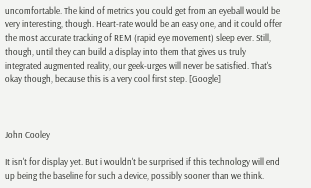uncomfortable. The kind of metrics you could get from an eyeball would be very interesting, though. Heart-rate would be an easy one, and it could offer the most accurate tracking of REM (rapid eye movement) sleep ever. Still, though, until they can build a display into them that gives us truly integrated augmented reality, our geek-urges will never be satisfied. That's okay though, because this is a very cool first step. [Google]



John Cooley

It isn't for display yet. But i wouldn't be surprised if this technology will end up being the baseline for such a device, possibly sooner than we think.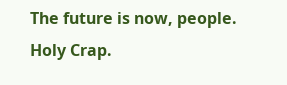The future is now, people. Holy Crap.